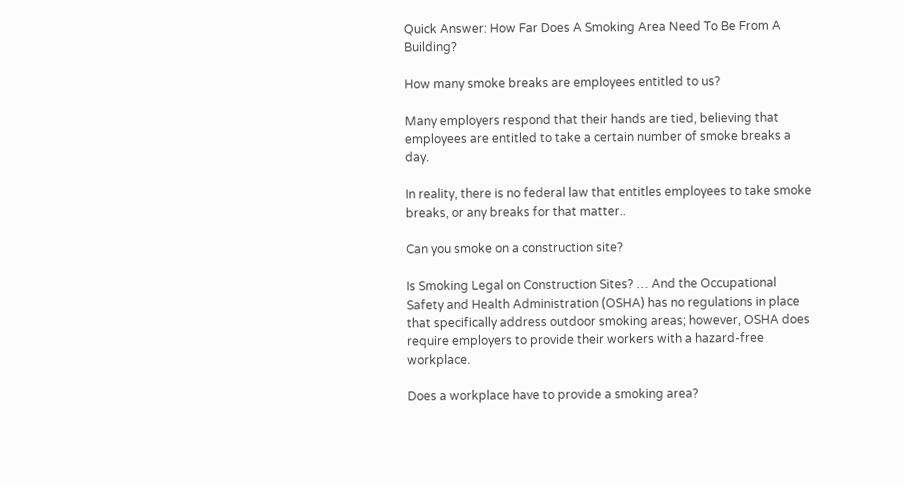Quick Answer: How Far Does A Smoking Area Need To Be From A Building?

How many smoke breaks are employees entitled to us?

Many employers respond that their hands are tied, believing that employees are entitled to take a certain number of smoke breaks a day.

In reality, there is no federal law that entitles employees to take smoke breaks, or any breaks for that matter..

Can you smoke on a construction site?

Is Smoking Legal on Construction Sites? … And the Occupational Safety and Health Administration (OSHA) has no regulations in place that specifically address outdoor smoking areas; however, OSHA does require employers to provide their workers with a hazard-free workplace.

Does a workplace have to provide a smoking area?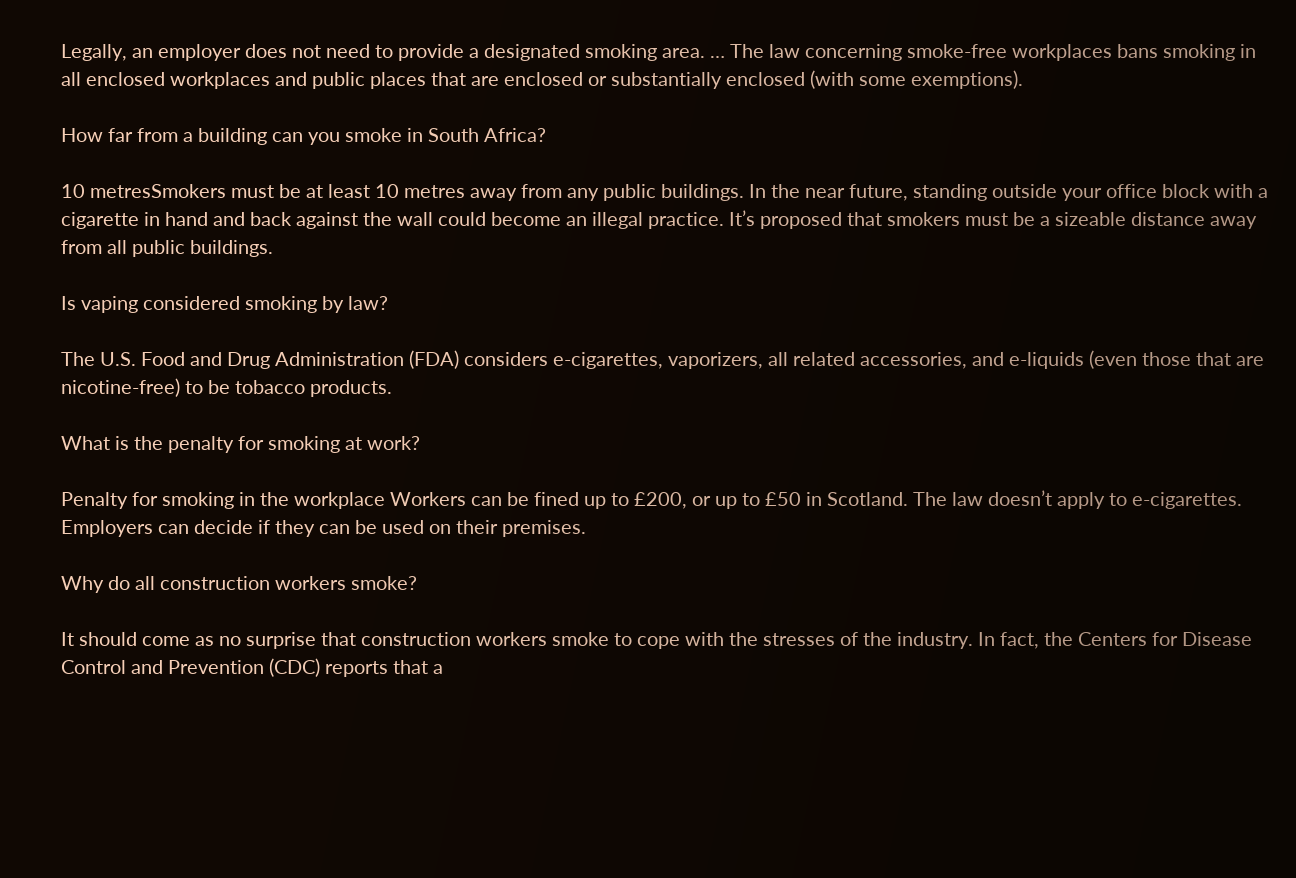Legally, an employer does not need to provide a designated smoking area. … The law concerning smoke-free workplaces bans smoking in all enclosed workplaces and public places that are enclosed or substantially enclosed (with some exemptions).

How far from a building can you smoke in South Africa?

10 metresSmokers must be at least 10 metres away from any public buildings. In the near future, standing outside your office block with a cigarette in hand and back against the wall could become an illegal practice. It’s proposed that smokers must be a sizeable distance away from all public buildings.

Is vaping considered smoking by law?

The U.S. Food and Drug Administration (FDA) considers e-cigarettes, vaporizers, all related accessories, and e-liquids (even those that are nicotine-free) to be tobacco products.

What is the penalty for smoking at work?

Penalty for smoking in the workplace Workers can be fined up to £200, or up to £50 in Scotland. The law doesn’t apply to e-cigarettes. Employers can decide if they can be used on their premises.

Why do all construction workers smoke?

It should come as no surprise that construction workers smoke to cope with the stresses of the industry. In fact, the Centers for Disease Control and Prevention (CDC) reports that a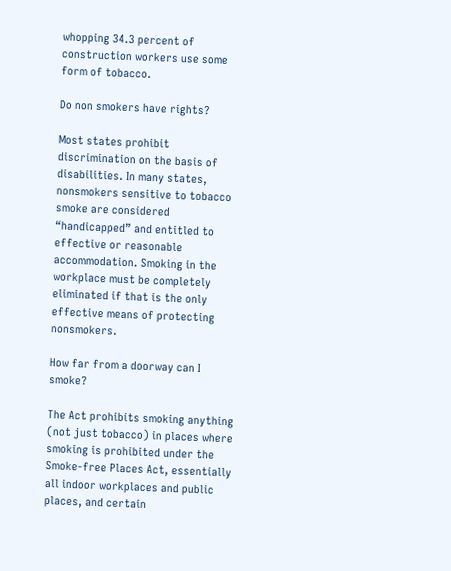whopping 34.3 percent of construction workers use some form of tobacco.

Do non smokers have rights?

Most states prohibit discrimination on the basis of disabilities. In many states, nonsmokers sensitive to tobacco smoke are considered “handicapped” and entitled to effective or reasonable accommodation. Smoking in the workplace must be completely eliminated if that is the only effective means of protecting nonsmokers.

How far from a doorway can I smoke?

The Act prohibits smoking anything (not just tobacco) in places where smoking is prohibited under the Smoke-free Places Act, essentially all indoor workplaces and public places, and certain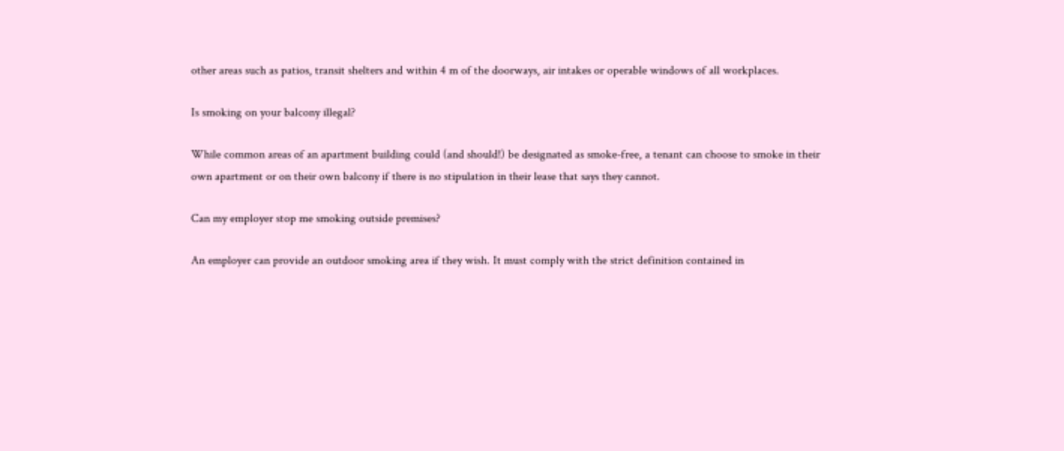other areas such as patios, transit shelters and within 4 m of the doorways, air intakes or operable windows of all workplaces.

Is smoking on your balcony illegal?

While common areas of an apartment building could (and should!) be designated as smoke-free, a tenant can choose to smoke in their own apartment or on their own balcony if there is no stipulation in their lease that says they cannot.

Can my employer stop me smoking outside premises?

An employer can provide an outdoor smoking area if they wish. It must comply with the strict definition contained in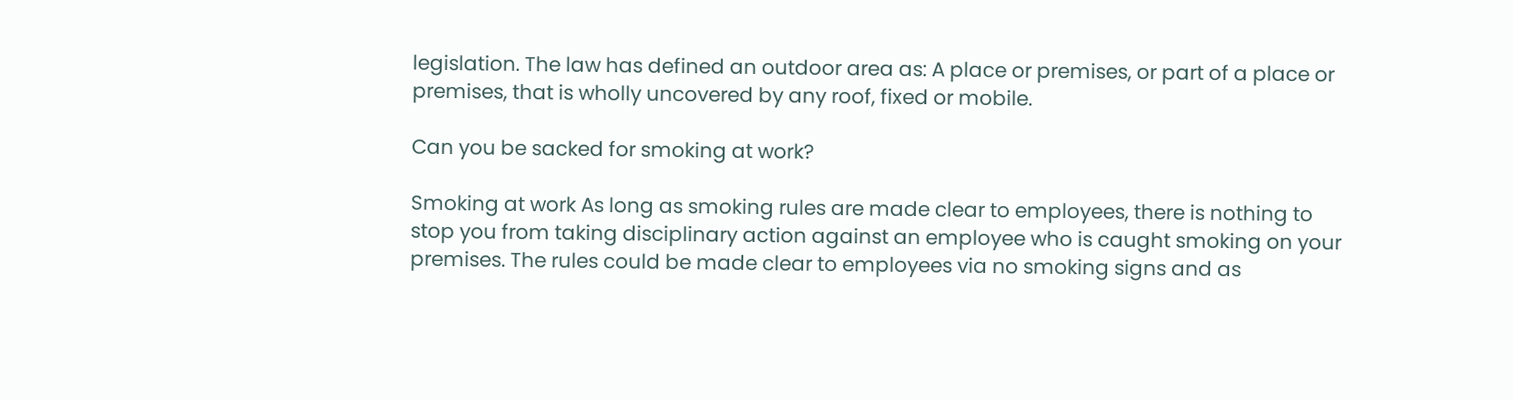legislation. The law has defined an outdoor area as: A place or premises, or part of a place or premises, that is wholly uncovered by any roof, fixed or mobile.

Can you be sacked for smoking at work?

Smoking at work As long as smoking rules are made clear to employees, there is nothing to stop you from taking disciplinary action against an employee who is caught smoking on your premises. The rules could be made clear to employees via no smoking signs and as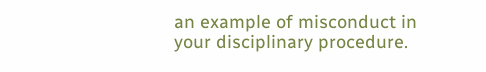an example of misconduct in your disciplinary procedure.